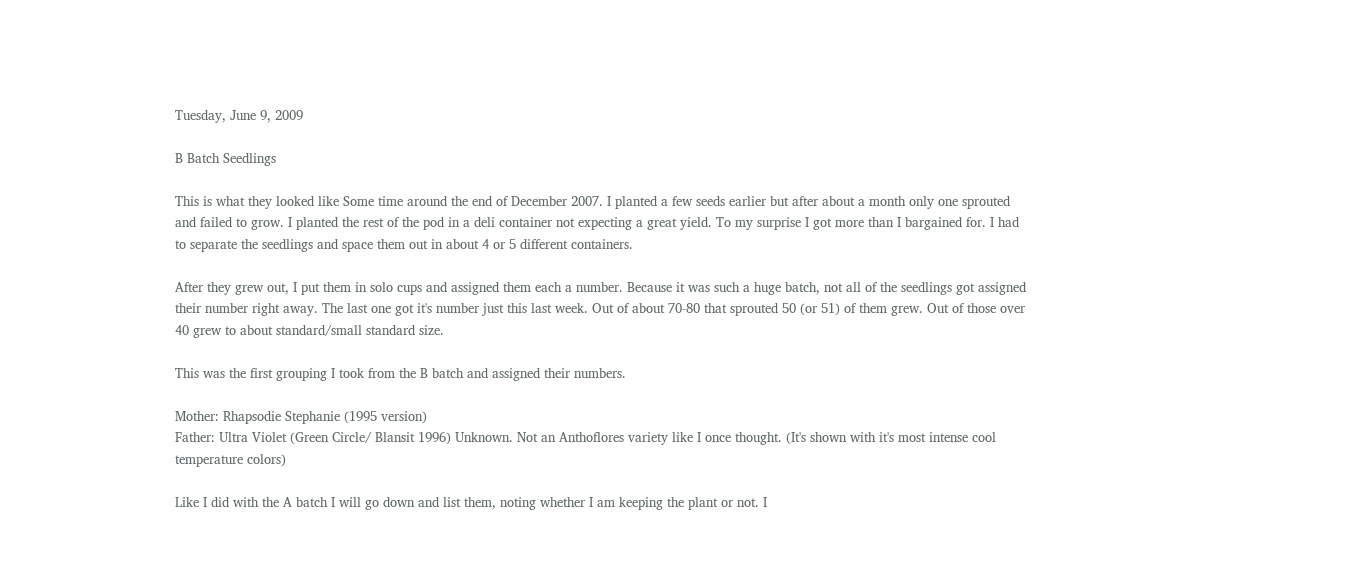Tuesday, June 9, 2009

B Batch Seedlings

This is what they looked like Some time around the end of December 2007. I planted a few seeds earlier but after about a month only one sprouted and failed to grow. I planted the rest of the pod in a deli container not expecting a great yield. To my surprise I got more than I bargained for. I had to separate the seedlings and space them out in about 4 or 5 different containers.

After they grew out, I put them in solo cups and assigned them each a number. Because it was such a huge batch, not all of the seedlings got assigned their number right away. The last one got it's number just this last week. Out of about 70-80 that sprouted 50 (or 51) of them grew. Out of those over 40 grew to about standard/small standard size.

This was the first grouping I took from the B batch and assigned their numbers.

Mother: Rhapsodie Stephanie (1995 version)
Father: Ultra Violet (Green Circle/ Blansit 1996) Unknown. Not an Anthoflores variety like I once thought. (It's shown with it's most intense cool temperature colors)

Like I did with the A batch I will go down and list them, noting whether I am keeping the plant or not. I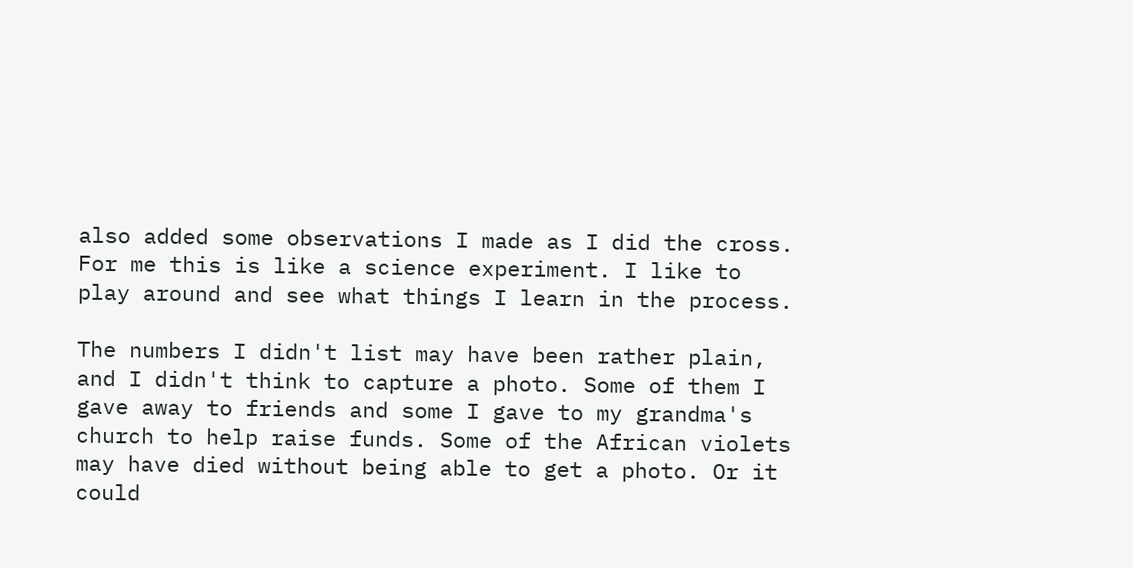also added some observations I made as I did the cross. For me this is like a science experiment. I like to play around and see what things I learn in the process.

The numbers I didn't list may have been rather plain, and I didn't think to capture a photo. Some of them I gave away to friends and some I gave to my grandma's church to help raise funds. Some of the African violets may have died without being able to get a photo. Or it could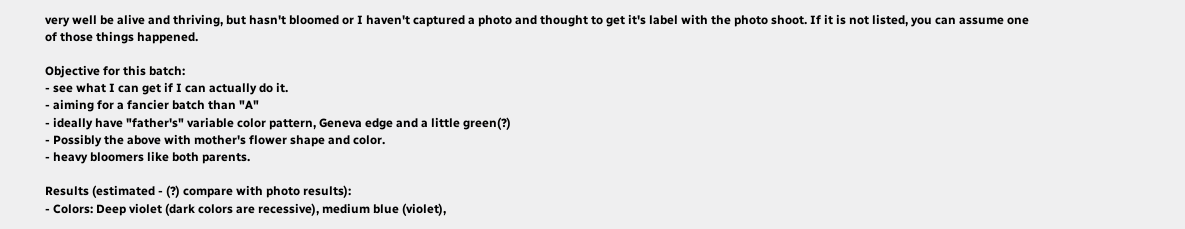very well be alive and thriving, but hasn't bloomed or I haven't captured a photo and thought to get it's label with the photo shoot. If it is not listed, you can assume one of those things happened.

Objective for this batch:
- see what I can get if I can actually do it.
- aiming for a fancier batch than "A"
- ideally have "father's" variable color pattern, Geneva edge and a little green(?)
- Possibly the above with mother's flower shape and color.
- heavy bloomers like both parents.

Results (estimated - (?) compare with photo results):
- Colors: Deep violet (dark colors are recessive), medium blue (violet),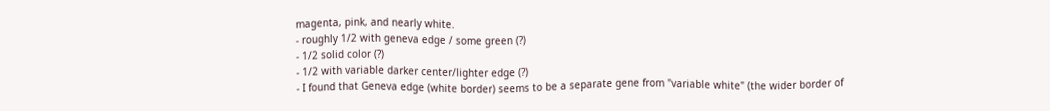magenta, pink, and nearly white.
- roughly 1/2 with geneva edge / some green (?)
- 1/2 solid color (?)
- 1/2 with variable darker center/lighter edge (?)
- I found that Geneva edge (white border) seems to be a separate gene from "variable white" (the wider border of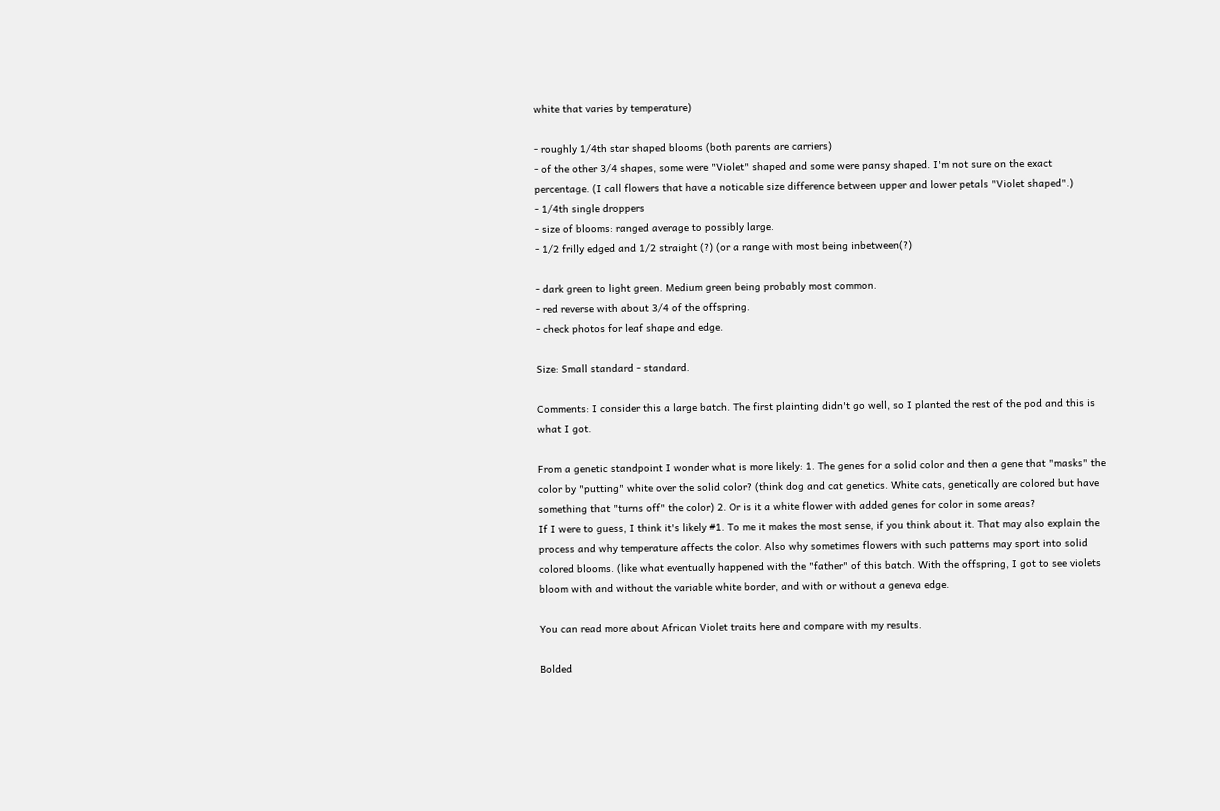white that varies by temperature)

- roughly 1/4th star shaped blooms (both parents are carriers)
- of the other 3/4 shapes, some were "Violet" shaped and some were pansy shaped. I'm not sure on the exact percentage. (I call flowers that have a noticable size difference between upper and lower petals "Violet shaped".)
- 1/4th single droppers
- size of blooms: ranged average to possibly large.
- 1/2 frilly edged and 1/2 straight (?) (or a range with most being inbetween(?)

- dark green to light green. Medium green being probably most common.
- red reverse with about 3/4 of the offspring.
- check photos for leaf shape and edge.

Size: Small standard - standard.

Comments: I consider this a large batch. The first plainting didn't go well, so I planted the rest of the pod and this is what I got.

From a genetic standpoint I wonder what is more likely: 1. The genes for a solid color and then a gene that "masks" the color by "putting" white over the solid color? (think dog and cat genetics. White cats, genetically are colored but have something that "turns off" the color) 2. Or is it a white flower with added genes for color in some areas?
If I were to guess, I think it's likely #1. To me it makes the most sense, if you think about it. That may also explain the process and why temperature affects the color. Also why sometimes flowers with such patterns may sport into solid colored blooms. (like what eventually happened with the "father" of this batch. With the offspring, I got to see violets bloom with and without the variable white border, and with or without a geneva edge.

You can read more about African Violet traits here and compare with my results.

Bolded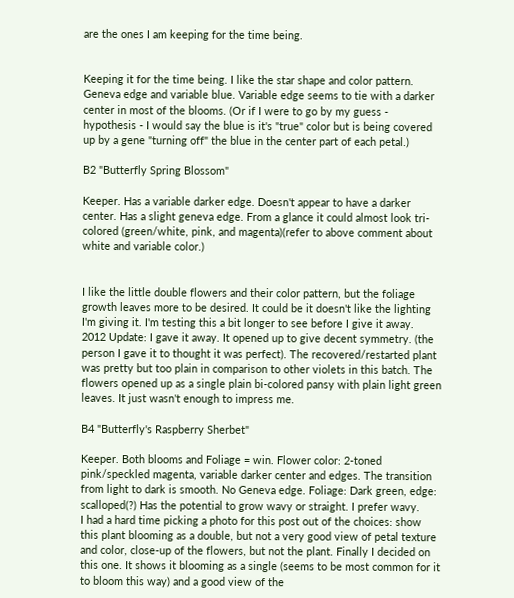are the ones I am keeping for the time being.


Keeping it for the time being. I like the star shape and color pattern. Geneva edge and variable blue. Variable edge seems to tie with a darker center in most of the blooms. (Or if I were to go by my guess - hypothesis - I would say the blue is it's "true" color but is being covered up by a gene "turning off" the blue in the center part of each petal.)

B2 "Butterfly Spring Blossom"

Keeper. Has a variable darker edge. Doesn't appear to have a darker center. Has a slight geneva edge. From a glance it could almost look tri-colored (green/white, pink, and magenta)(refer to above comment about white and variable color.)


I like the little double flowers and their color pattern, but the foliage growth leaves more to be desired. It could be it doesn't like the lighting I'm giving it. I'm testing this a bit longer to see before I give it away.
2012 Update: I gave it away. It opened up to give decent symmetry. (the person I gave it to thought it was perfect). The recovered/restarted plant was pretty but too plain in comparison to other violets in this batch. The flowers opened up as a single plain bi-colored pansy with plain light green leaves. It just wasn't enough to impress me.

B4 "Butterfly's Raspberry Sherbet"

Keeper. Both blooms and Foliage = win. Flower color: 2-toned pink/speckled magenta, variable darker center and edges. The transition from light to dark is smooth. No Geneva edge. Foliage: Dark green, edge: scalloped(?) Has the potential to grow wavy or straight. I prefer wavy.
I had a hard time picking a photo for this post out of the choices: show this plant blooming as a double, but not a very good view of petal texture and color, close-up of the flowers, but not the plant. Finally I decided on this one. It shows it blooming as a single (seems to be most common for it to bloom this way) and a good view of the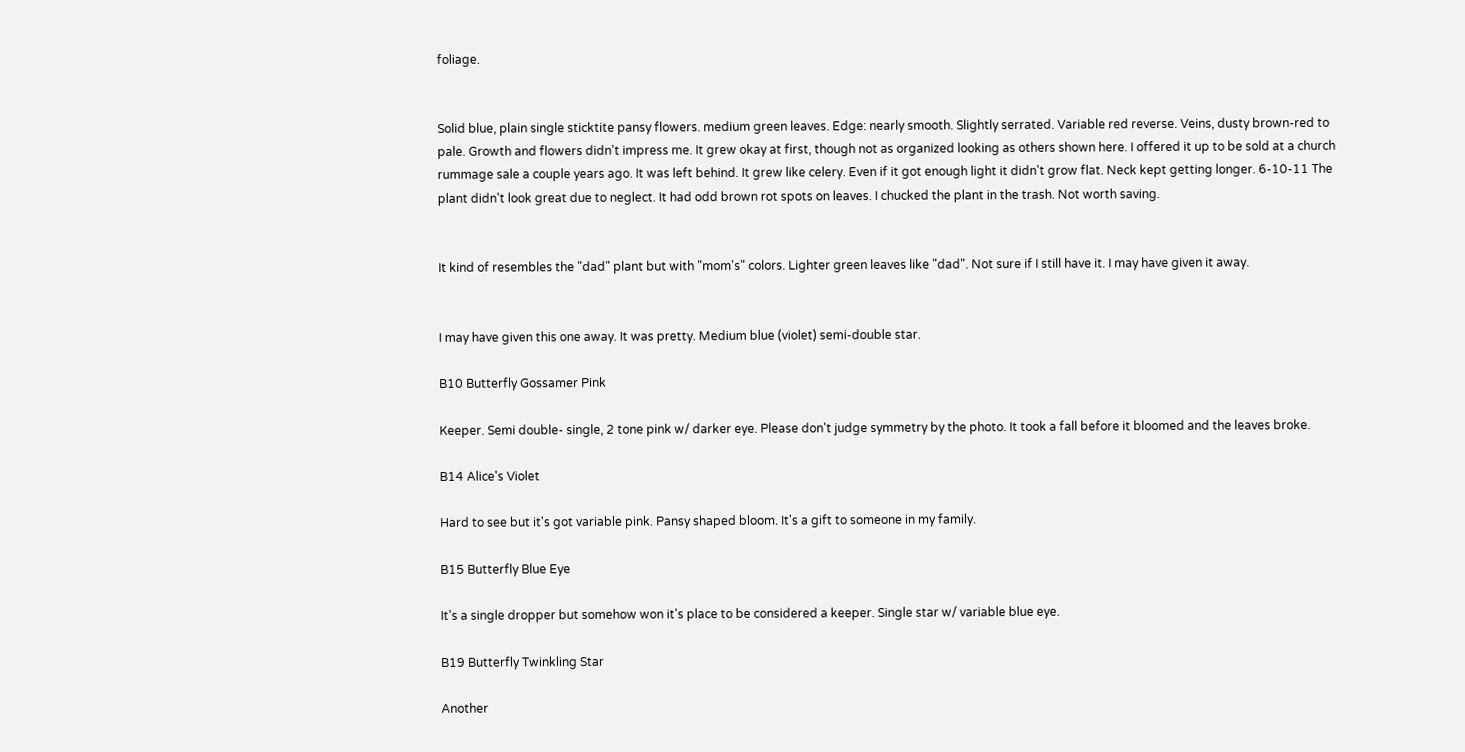foliage.


Solid blue, plain single sticktite pansy flowers. medium green leaves. Edge: nearly smooth. Slightly serrated. Variable red reverse. Veins, dusty brown-red to pale. Growth and flowers didn't impress me. It grew okay at first, though not as organized looking as others shown here. I offered it up to be sold at a church rummage sale a couple years ago. It was left behind. It grew like celery. Even if it got enough light it didn't grow flat. Neck kept getting longer. 6-10-11 The plant didn't look great due to neglect. It had odd brown rot spots on leaves. I chucked the plant in the trash. Not worth saving.


It kind of resembles the "dad" plant but with "mom's" colors. Lighter green leaves like "dad". Not sure if I still have it. I may have given it away.


I may have given this one away. It was pretty. Medium blue (violet) semi-double star.

B10 Butterfly Gossamer Pink

Keeper. Semi double- single, 2 tone pink w/ darker eye. Please don't judge symmetry by the photo. It took a fall before it bloomed and the leaves broke.

B14 Alice's Violet

Hard to see but it's got variable pink. Pansy shaped bloom. It's a gift to someone in my family.

B15 Butterfly Blue Eye

It's a single dropper but somehow won it's place to be considered a keeper. Single star w/ variable blue eye.

B19 Butterfly Twinkling Star

Another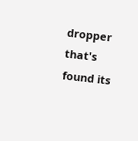dropper that's found its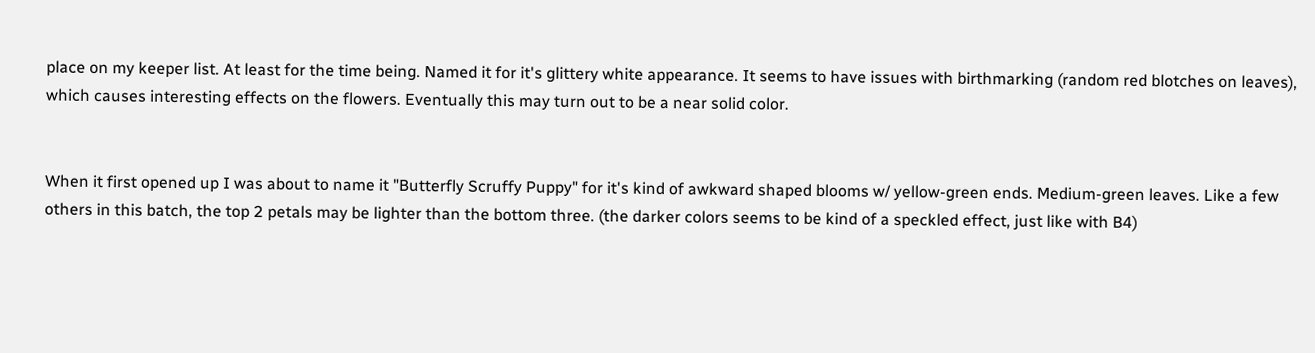place on my keeper list. At least for the time being. Named it for it's glittery white appearance. It seems to have issues with birthmarking (random red blotches on leaves), which causes interesting effects on the flowers. Eventually this may turn out to be a near solid color.


When it first opened up I was about to name it "Butterfly Scruffy Puppy" for it's kind of awkward shaped blooms w/ yellow-green ends. Medium-green leaves. Like a few others in this batch, the top 2 petals may be lighter than the bottom three. (the darker colors seems to be kind of a speckled effect, just like with B4)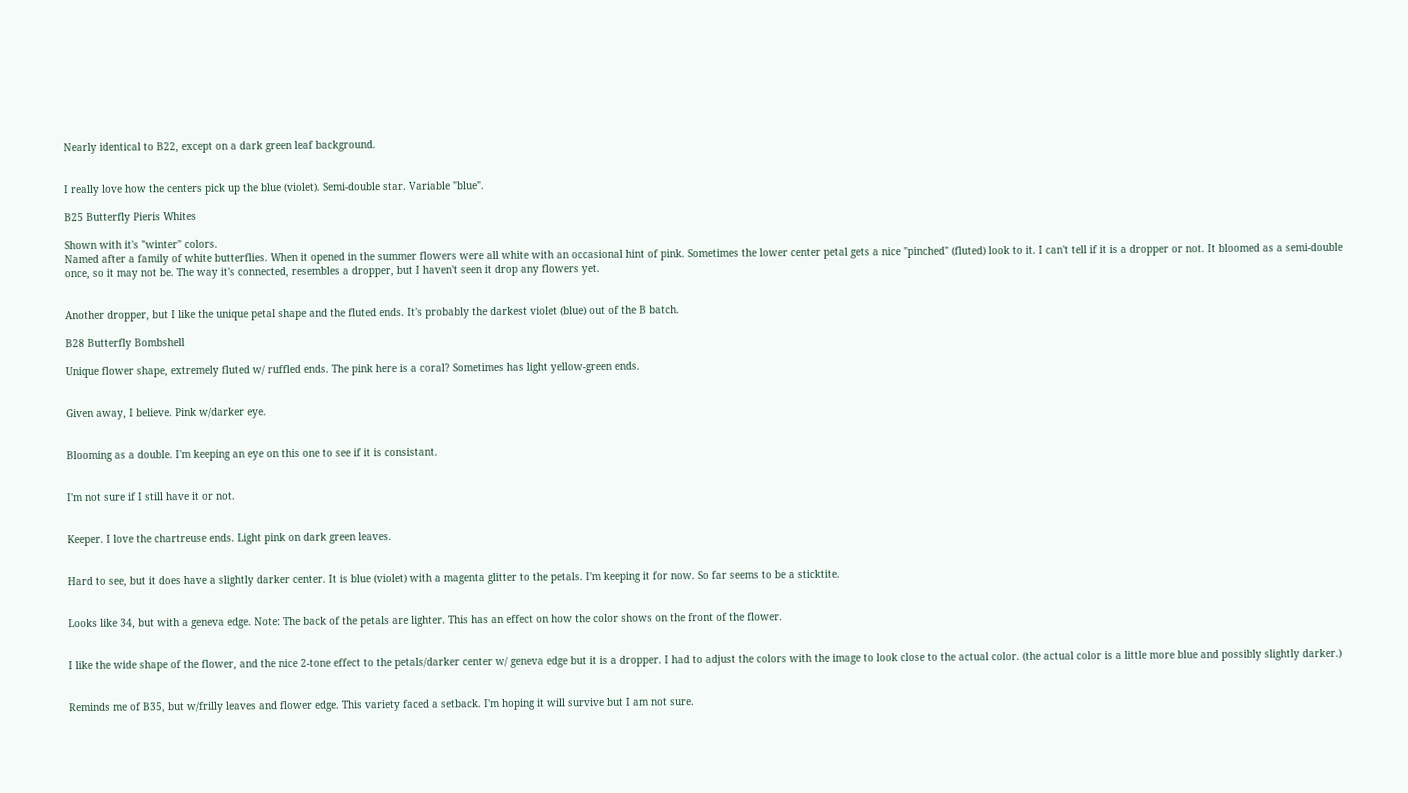Nearly identical to B22, except on a dark green leaf background.


I really love how the centers pick up the blue (violet). Semi-double star. Variable "blue".

B25 Butterfly Pieris Whites

Shown with it's "winter" colors.
Named after a family of white butterflies. When it opened in the summer flowers were all white with an occasional hint of pink. Sometimes the lower center petal gets a nice "pinched" (fluted) look to it. I can't tell if it is a dropper or not. It bloomed as a semi-double once, so it may not be. The way it's connected, resembles a dropper, but I haven't seen it drop any flowers yet.


Another dropper, but I like the unique petal shape and the fluted ends. It's probably the darkest violet (blue) out of the B batch.

B28 Butterfly Bombshell

Unique flower shape, extremely fluted w/ ruffled ends. The pink here is a coral? Sometimes has light yellow-green ends.


Given away, I believe. Pink w/darker eye.


Blooming as a double. I'm keeping an eye on this one to see if it is consistant.


I'm not sure if I still have it or not.


Keeper. I love the chartreuse ends. Light pink on dark green leaves.


Hard to see, but it does have a slightly darker center. It is blue (violet) with a magenta glitter to the petals. I'm keeping it for now. So far seems to be a sticktite.


Looks like 34, but with a geneva edge. Note: The back of the petals are lighter. This has an effect on how the color shows on the front of the flower.


I like the wide shape of the flower, and the nice 2-tone effect to the petals/darker center w/ geneva edge but it is a dropper. I had to adjust the colors with the image to look close to the actual color. (the actual color is a little more blue and possibly slightly darker.)


Reminds me of B35, but w/frilly leaves and flower edge. This variety faced a setback. I'm hoping it will survive but I am not sure.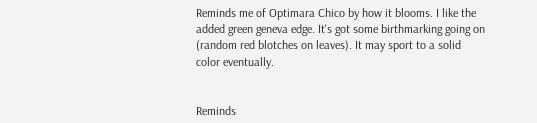Reminds me of Optimara Chico by how it blooms. I like the added green geneva edge. It's got some birthmarking going on (random red blotches on leaves). It may sport to a solid color eventually.


Reminds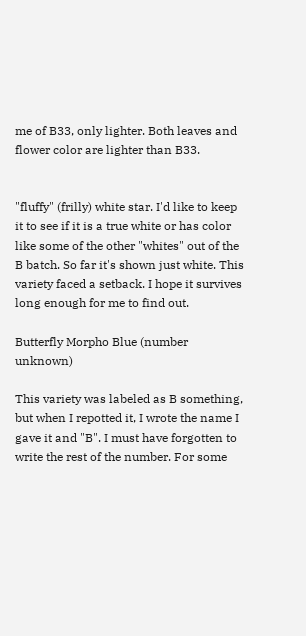me of B33, only lighter. Both leaves and flower color are lighter than B33.


"fluffy" (frilly) white star. I'd like to keep it to see if it is a true white or has color like some of the other "whites" out of the B batch. So far it's shown just white. This variety faced a setback. I hope it survives long enough for me to find out.

Butterfly Morpho Blue (number unknown)

This variety was labeled as B something, but when I repotted it, I wrote the name I gave it and "B". I must have forgotten to write the rest of the number. For some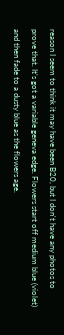reason I seem to think it may have been B20, but I don't have any photos to prove that. It's got a variable geneva edge. Flowers start off medium blue (violet) and then fade to a dusty blue as the flowers age.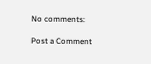No comments:

Post a Comment